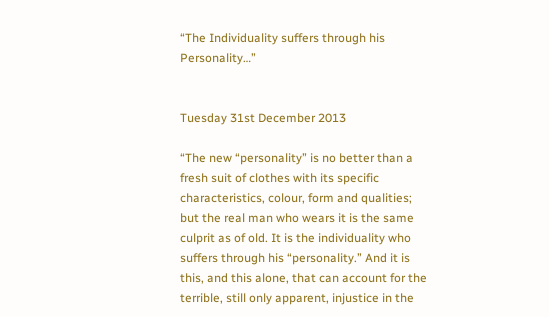“The Individuality suffers through his Personality…”


Tuesday 31st December 2013

“The new “personality” is no better than a fresh suit of clothes with its specific characteristics, colour, form and qualities; but the real man who wears it is the same culprit as of old. It is the individuality who suffers through his “personality.” And it is this, and this alone, that can account for the terrible, still only apparent, injustice in the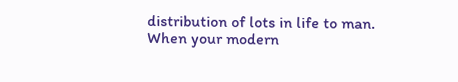distribution of lots in life to man. When your modern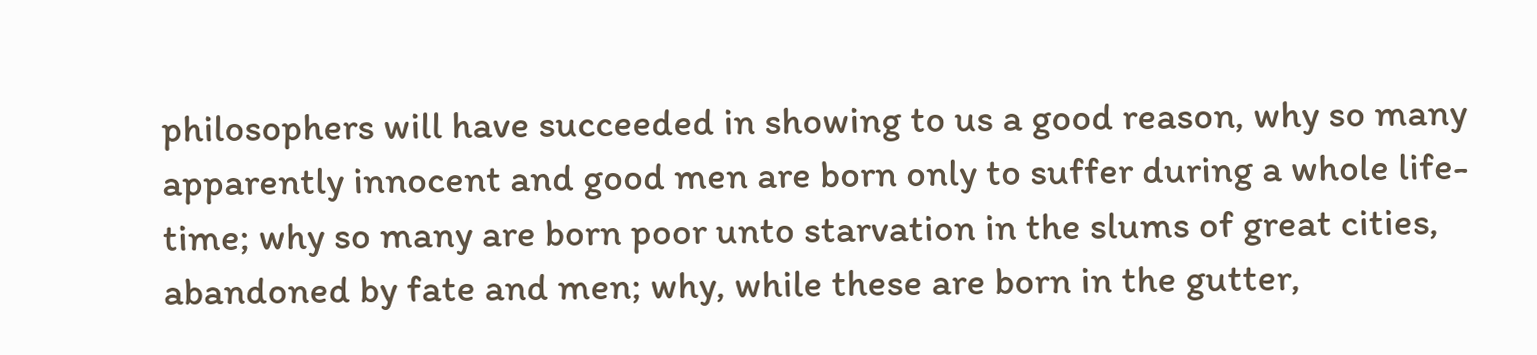philosophers will have succeeded in showing to us a good reason, why so many apparently innocent and good men are born only to suffer during a whole life-time; why so many are born poor unto starvation in the slums of great cities, abandoned by fate and men; why, while these are born in the gutter,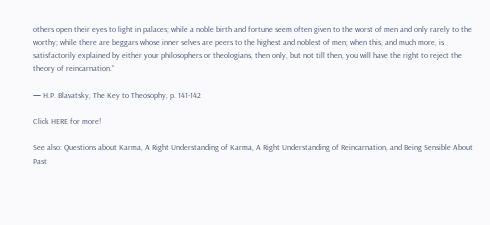others open their eyes to light in palaces; while a noble birth and fortune seem often given to the worst of men and only rarely to the worthy; while there are beggars whose inner selves are peers to the highest and noblest of men; when this, and much more, is satisfactorily explained by either your philosophers or theologians, then only, but not till then, you will have the right to reject the theory of reincarnation.”

— H.P. Blavatsky, The Key to Theosophy, p. 141-142

Click HERE for more!

See also: Questions about Karma, A Right Understanding of Karma, A Right Understanding of Reincarnation, and Being Sensible About Past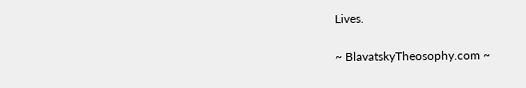Lives.

~ BlavatskyTheosophy.com ~